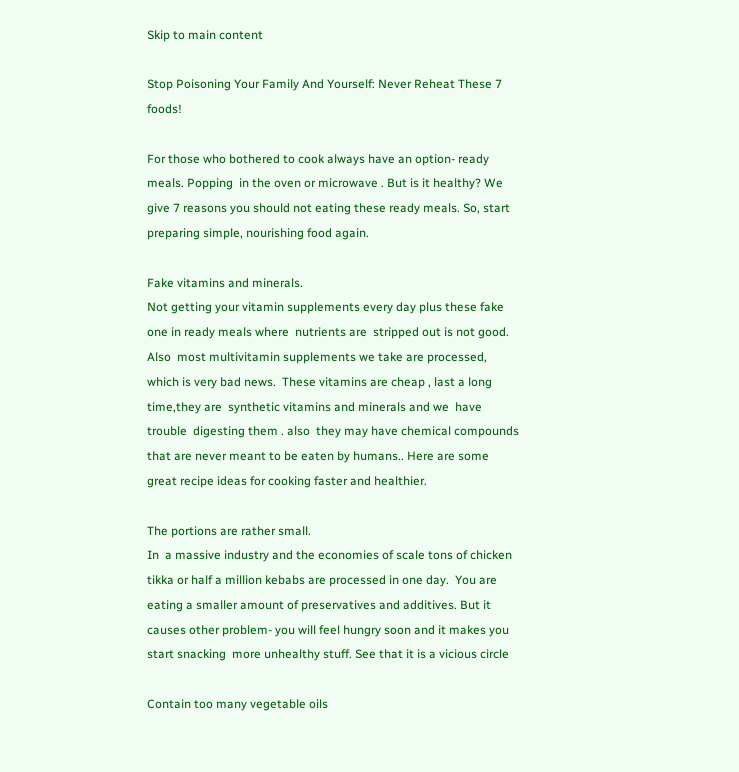Skip to main content

Stop Poisoning Your Family And Yourself: Never Reheat These 7 foods!

For those who bothered to cook always have an option- ready meals. Popping  in the oven or microwave . But is it healthy? We give 7 reasons you should not eating these ready meals. So, start preparing simple, nourishing food again.

Fake vitamins and minerals.
Not getting your vitamin supplements every day plus these fake one in ready meals where  nutrients are  stripped out is not good. Also  most multivitamin supplements we take are processed, which is very bad news.  These vitamins are cheap , last a long time,they are  synthetic vitamins and minerals and we  have trouble  digesting them . also  they may have chemical compounds that are never meant to be eaten by humans.. Here are some great recipe ideas for cooking faster and healthier.

The portions are rather small.
In  a massive industry and the economies of scale tons of chicken tikka or half a million kebabs are processed in one day.  You are eating a smaller amount of preservatives and additives. But it causes other problem- you will feel hungry soon and it makes you start snacking  more unhealthy stuff. See that it is a vicious circle

Contain too many vegetable oils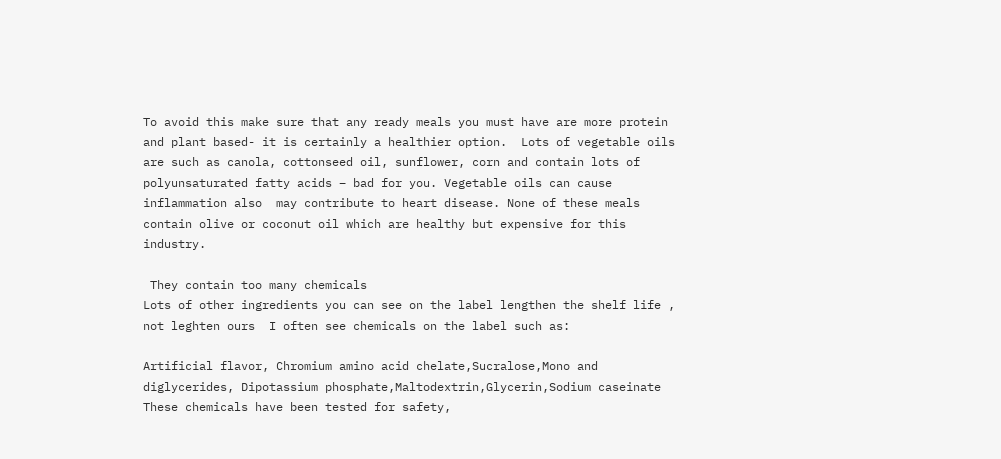To avoid this make sure that any ready meals you must have are more protein and plant based- it is certainly a healthier option.  Lots of vegetable oils are such as canola, cottonseed oil, sunflower, corn and contain lots of polyunsaturated fatty acids – bad for you. Vegetable oils can cause inflammation also  may contribute to heart disease. None of these meals contain olive or coconut oil which are healthy but expensive for this industry.

 They contain too many chemicals
Lots of other ingredients you can see on the label lengthen the shelf life , not leghten ours  I often see chemicals on the label such as:

Artificial flavor, Chromium amino acid chelate,Sucralose,Mono and diglycerides, Dipotassium phosphate,Maltodextrin,Glycerin,Sodium caseinate
These chemicals have been tested for safety,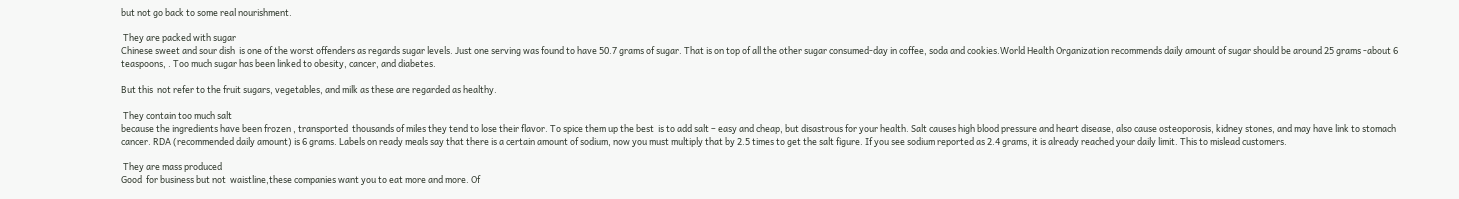but not go back to some real nourishment.

 They are packed with sugar
Chinese sweet and sour dish  is one of the worst offenders as regards sugar levels. Just one serving was found to have 50.7 grams of sugar. That is on top of all the other sugar consumed-day in coffee, soda and cookies.World Health Organization recommends daily amount of sugar should be around 25 grams -about 6 teaspoons, . Too much sugar has been linked to obesity, cancer, and diabetes.

But this  not refer to the fruit sugars, vegetables, and milk as these are regarded as healthy.

 They contain too much salt
because the ingredients have been frozen , transported  thousands of miles they tend to lose their flavor. To spice them up the best  is to add salt – easy and cheap, but disastrous for your health. Salt causes high blood pressure and heart disease, also cause osteoporosis, kidney stones, and may have link to stomach cancer. RDA (recommended daily amount) is 6 grams. Labels on ready meals say that there is a certain amount of sodium, now you must multiply that by 2.5 times to get the salt figure. If you see sodium reported as 2.4 grams, it is already reached your daily limit. This to mislead customers.

 They are mass produced
Good  for business but not  waistline,these companies want you to eat more and more. Of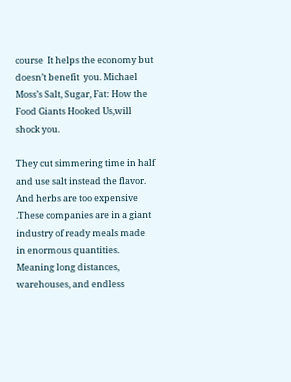course  It helps the economy but doesn’t benefit  you. Michael Moss’s Salt, Sugar, Fat: How the Food Giants Hooked Us,will  shock you.

They cut simmering time in half and use salt instead the flavor.  And herbs are too expensive .These companies are in a giant industry of ready meals made in enormous quantities. Meaning long distances, warehouses, and endless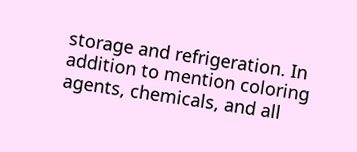storage and refrigeration. In addition to mention coloring agents, chemicals, and all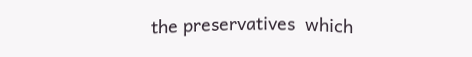the preservatives  which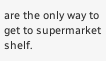are the only way to get to supermarket shelf.